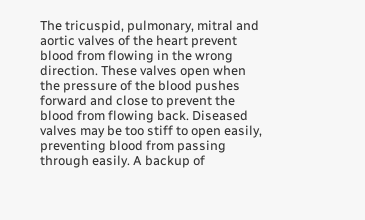The tricuspid, pulmonary, mitral and aortic valves of the heart prevent blood from flowing in the wrong direction. These valves open when the pressure of the blood pushes forward and close to prevent the blood from flowing back. Diseased valves may be too stiff to open easily, preventing blood from passing through easily. A backup of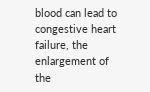blood can lead to congestive heart failure, the enlargement of the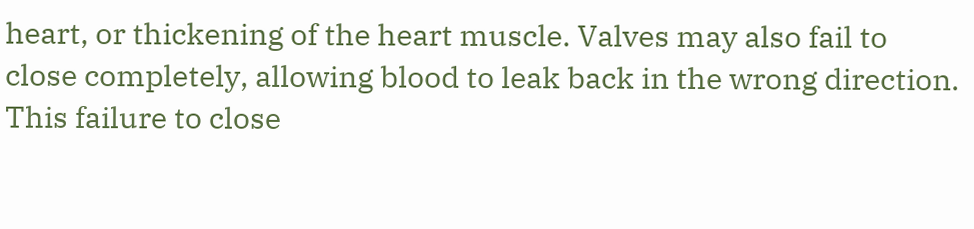heart, or thickening of the heart muscle. Valves may also fail to close completely, allowing blood to leak back in the wrong direction. This failure to close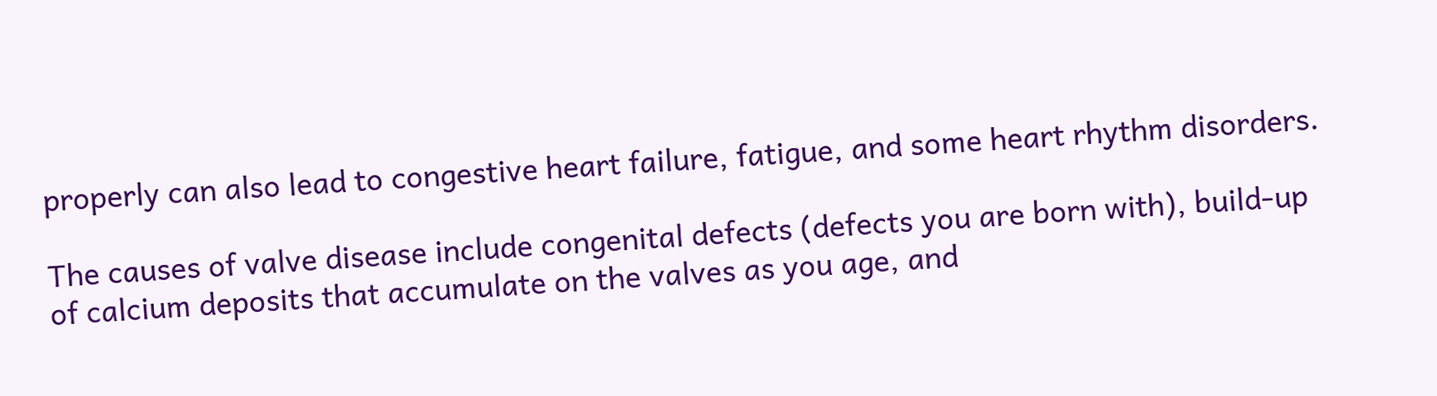properly can also lead to congestive heart failure, fatigue, and some heart rhythm disorders.

The causes of valve disease include congenital defects (defects you are born with), build-up of calcium deposits that accumulate on the valves as you age, and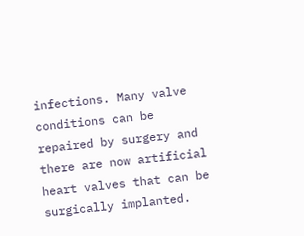infections. Many valve conditions can be repaired by surgery and there are now artificial heart valves that can be surgically implanted.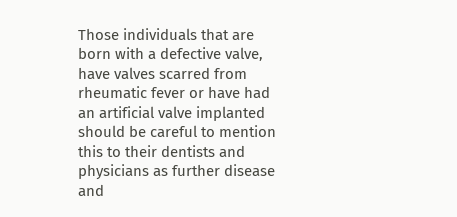Those individuals that are born with a defective valve, have valves scarred from rheumatic fever or have had an artificial valve implanted should be careful to mention this to their dentists and physicians as further disease and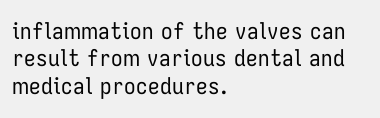inflammation of the valves can result from various dental and medical procedures.